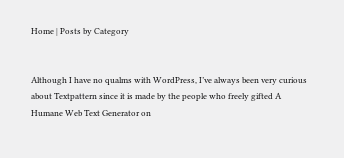Home | Posts by Category


Although I have no qualms with WordPress, I’ve always been very curious about Textpattern since it is made by the people who freely gifted A Humane Web Text Generator on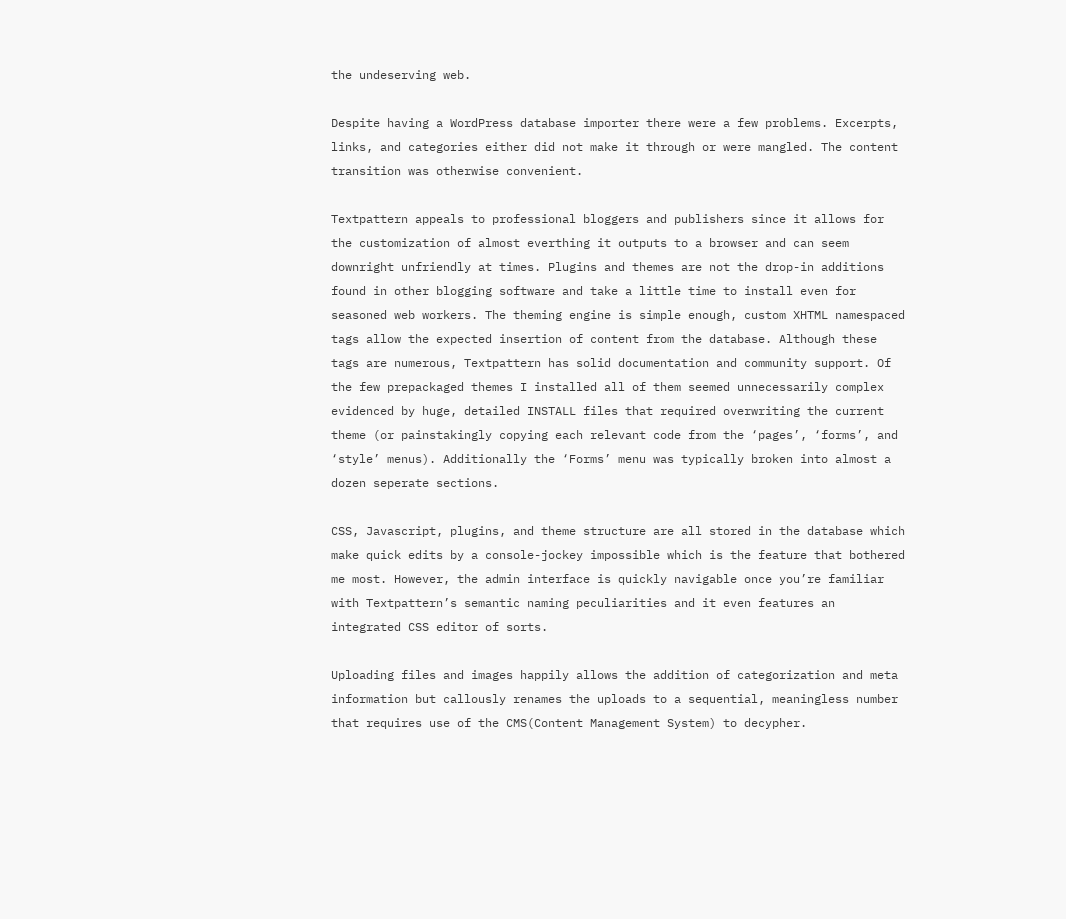the undeserving web.

Despite having a WordPress database importer there were a few problems. Excerpts, links, and categories either did not make it through or were mangled. The content transition was otherwise convenient.

Textpattern appeals to professional bloggers and publishers since it allows for the customization of almost everthing it outputs to a browser and can seem downright unfriendly at times. Plugins and themes are not the drop-in additions found in other blogging software and take a little time to install even for seasoned web workers. The theming engine is simple enough, custom XHTML namespaced tags allow the expected insertion of content from the database. Although these tags are numerous, Textpattern has solid documentation and community support. Of the few prepackaged themes I installed all of them seemed unnecessarily complex evidenced by huge, detailed INSTALL files that required overwriting the current theme (or painstakingly copying each relevant code from the ‘pages’, ‘forms’, and ‘style’ menus). Additionally the ‘Forms’ menu was typically broken into almost a dozen seperate sections.

CSS, Javascript, plugins, and theme structure are all stored in the database which make quick edits by a console-jockey impossible which is the feature that bothered me most. However, the admin interface is quickly navigable once you’re familiar with Textpattern’s semantic naming peculiarities and it even features an integrated CSS editor of sorts.

Uploading files and images happily allows the addition of categorization and meta information but callously renames the uploads to a sequential, meaningless number that requires use of the CMS(Content Management System) to decypher.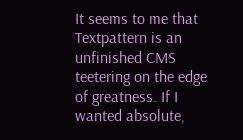It seems to me that Textpattern is an unfinished CMS teetering on the edge of greatness. If I wanted absolute,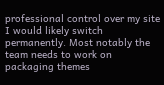professional control over my site I would likely switch permanently. Most notably the team needs to work on packaging themes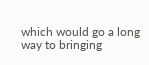which would go a long way to bringing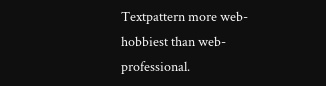Textpattern more web-hobbiest than web-professional.